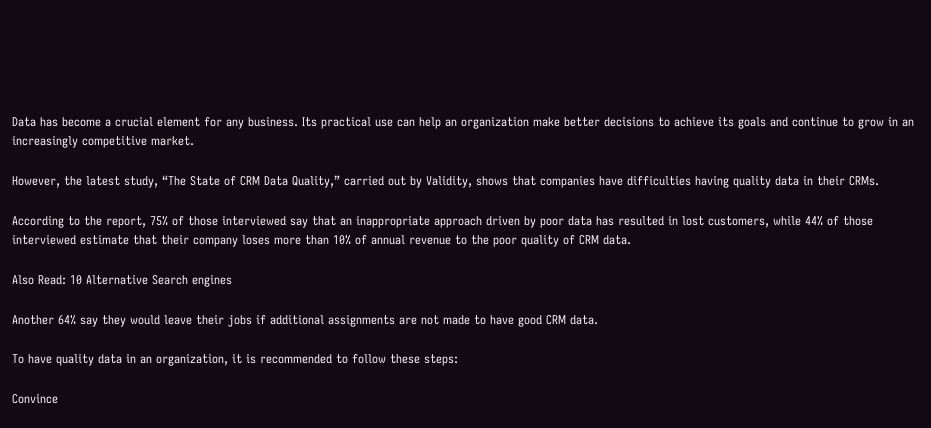Data has become a crucial element for any business. Its practical use can help an organization make better decisions to achieve its goals and continue to grow in an increasingly competitive market.

However, the latest study, “The State of CRM Data Quality,” carried out by Validity, shows that companies have difficulties having quality data in their CRMs.

According to the report, 75% of those interviewed say that an inappropriate approach driven by poor data has resulted in lost customers, while 44% of those interviewed estimate that their company loses more than 10% of annual revenue to the poor quality of CRM data.

Also Read: 10 Alternative Search engines

Another 64% say they would leave their jobs if additional assignments are not made to have good CRM data.

To have quality data in an organization, it is recommended to follow these steps:

Convince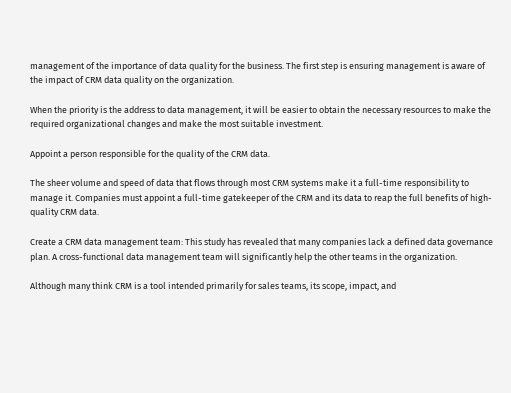management of the importance of data quality for the business. The first step is ensuring management is aware of the impact of CRM data quality on the organization.

When the priority is the address to data management, it will be easier to obtain the necessary resources to make the required organizational changes and make the most suitable investment.

Appoint a person responsible for the quality of the CRM data.

The sheer volume and speed of data that flows through most CRM systems make it a full-time responsibility to manage it. Companies must appoint a full-time gatekeeper of the CRM and its data to reap the full benefits of high-quality CRM data.

Create a CRM data management team: This study has revealed that many companies lack a defined data governance plan. A cross-functional data management team will significantly help the other teams in the organization.

Although many think CRM is a tool intended primarily for sales teams, its scope, impact, and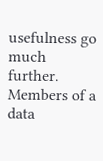usefulness go much further. Members of a data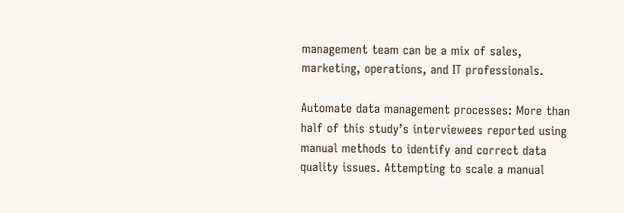management team can be a mix of sales, marketing, operations, and IT professionals.

Automate data management processes: More than half of this study’s interviewees reported using manual methods to identify and correct data quality issues. Attempting to scale a manual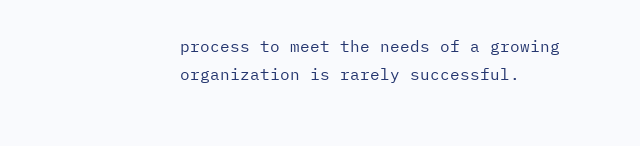process to meet the needs of a growing organization is rarely successful.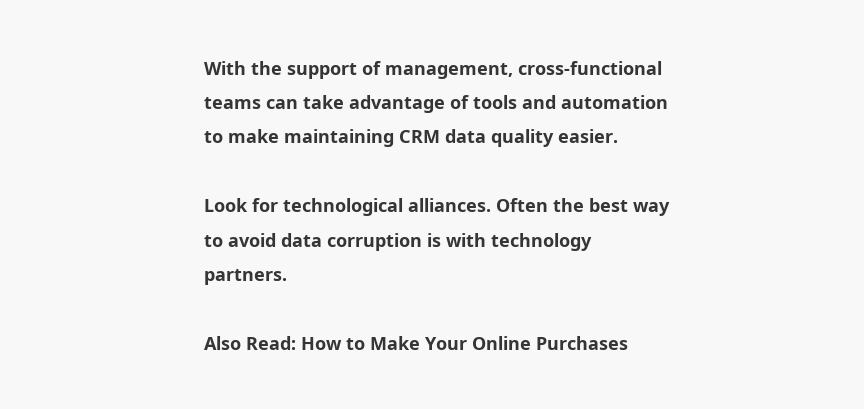With the support of management, cross-functional teams can take advantage of tools and automation to make maintaining CRM data quality easier.

Look for technological alliances. Often the best way to avoid data corruption is with technology partners.

Also Read: How to Make Your Online Purchases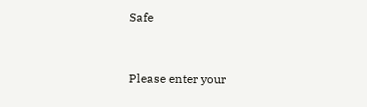Safe


Please enter your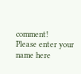comment!
Please enter your name here